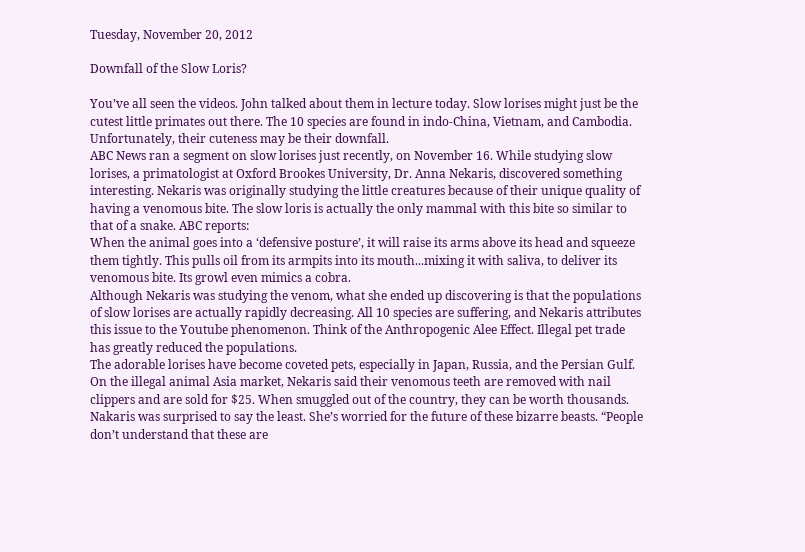Tuesday, November 20, 2012

Downfall of the Slow Loris?

You’ve all seen the videos. John talked about them in lecture today. Slow lorises might just be the cutest little primates out there. The 10 species are found in indo-China, Vietnam, and Cambodia. Unfortunately, their cuteness may be their downfall.
ABC News ran a segment on slow lorises just recently, on November 16. While studying slow lorises, a primatologist at Oxford Brookes University, Dr. Anna Nekaris, discovered something interesting. Nekaris was originally studying the little creatures because of their unique quality of having a venomous bite. The slow loris is actually the only mammal with this bite so similar to that of a snake. ABC reports:
When the animal goes into a ‘defensive posture’, it will raise its arms above its head and squeeze them tightly. This pulls oil from its armpits into its mouth...mixing it with saliva, to deliver its venomous bite. Its growl even mimics a cobra.
Although Nekaris was studying the venom, what she ended up discovering is that the populations of slow lorises are actually rapidly decreasing. All 10 species are suffering, and Nekaris attributes this issue to the Youtube phenomenon. Think of the Anthropogenic Alee Effect. Illegal pet trade has greatly reduced the populations.
The adorable lorises have become coveted pets, especially in Japan, Russia, and the Persian Gulf. On the illegal animal Asia market, Nekaris said their venomous teeth are removed with nail clippers and are sold for $25. When smuggled out of the country, they can be worth thousands.
Nakaris was surprised to say the least. She’s worried for the future of these bizarre beasts. “People don’t understand that these are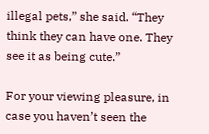illegal pets,” she said. “They think they can have one. They see it as being cute.”

For your viewing pleasure, in case you haven’t seen the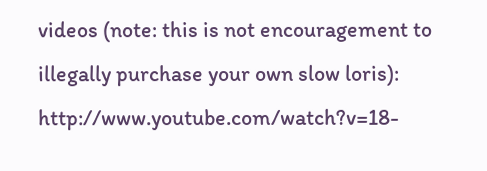videos (note: this is not encouragement to illegally purchase your own slow loris): http://www.youtube.com/watch?v=18-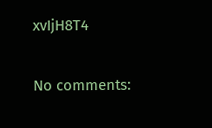xvIjH8T4

No comments: